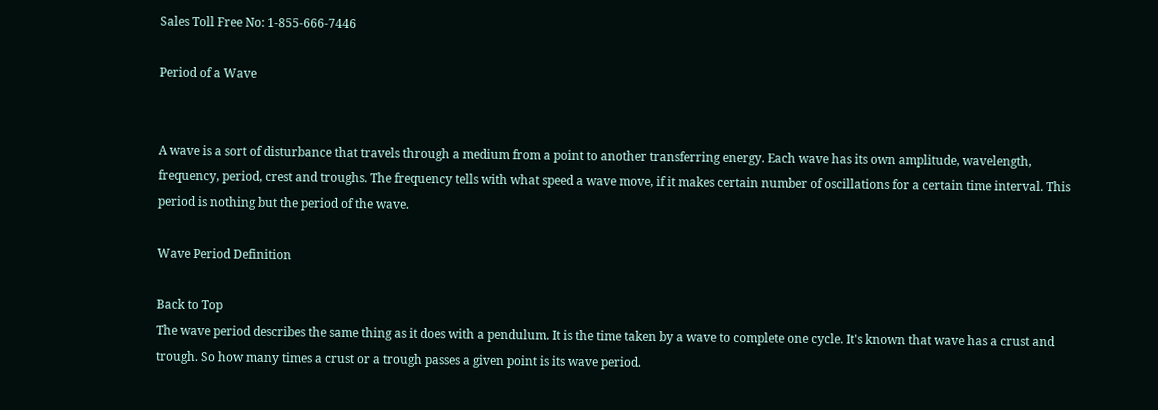Sales Toll Free No: 1-855-666-7446

Period of a Wave


A wave is a sort of disturbance that travels through a medium from a point to another transferring energy. Each wave has its own amplitude, wavelength, frequency, period, crest and troughs. The frequency tells with what speed a wave move, if it makes certain number of oscillations for a certain time interval. This period is nothing but the period of the wave.

Wave Period Definition

Back to Top
The wave period describes the same thing as it does with a pendulum. It is the time taken by a wave to complete one cycle. It's known that wave has a crust and trough. So how many times a crust or a trough passes a given point is its wave period.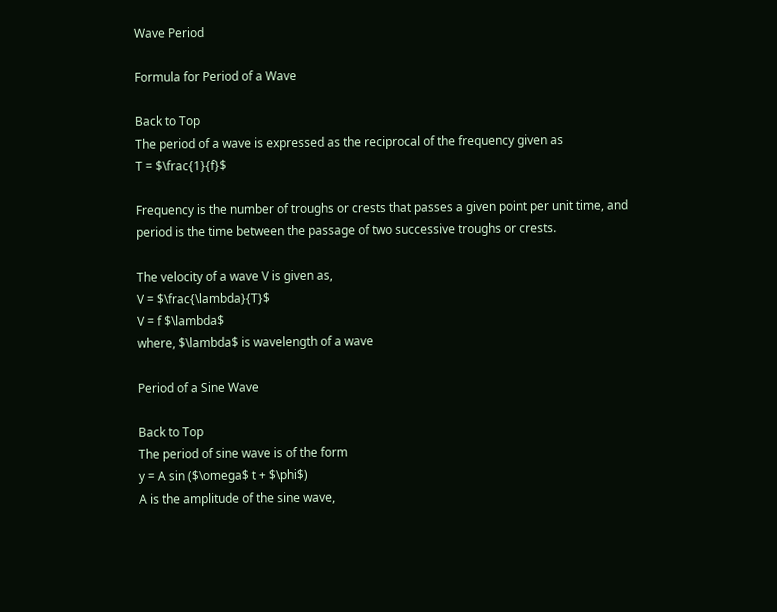Wave Period

Formula for Period of a Wave

Back to Top
The period of a wave is expressed as the reciprocal of the frequency given as
T = $\frac{1}{f}$

Frequency is the number of troughs or crests that passes a given point per unit time, and period is the time between the passage of two successive troughs or crests.

The velocity of a wave V is given as,
V = $\frac{\lambda}{T}$
V = f $\lambda$
where, $\lambda$ is wavelength of a wave

Period of a Sine Wave

Back to Top
The period of sine wave is of the form
y = A sin ($\omega$ t + $\phi$)
A is the amplitude of the sine wave,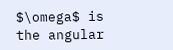$\omega$ is the angular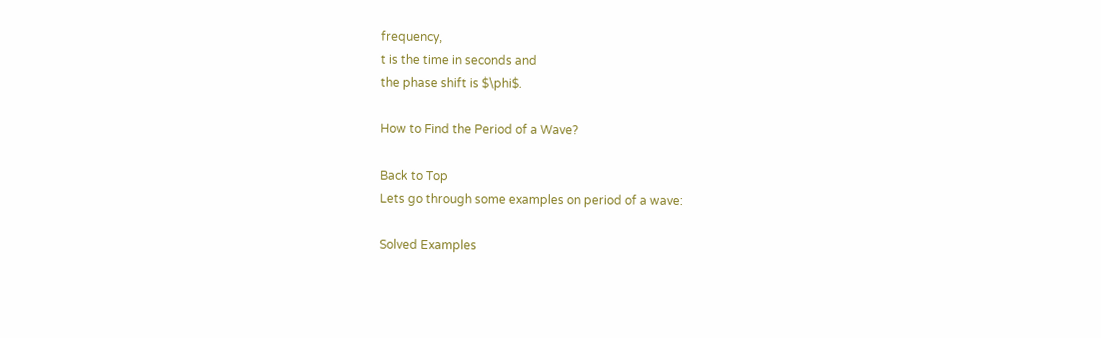frequency,
t is the time in seconds and
the phase shift is $\phi$.

How to Find the Period of a Wave?

Back to Top
Lets go through some examples on period of a wave:

Solved Examples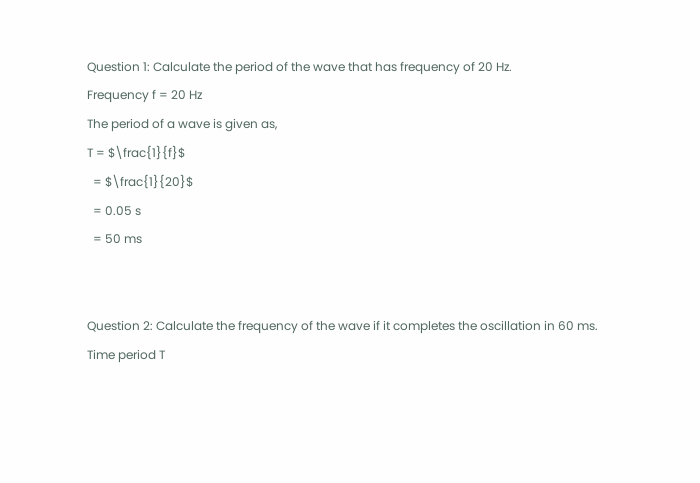Question 1: Calculate the period of the wave that has frequency of 20 Hz.
Frequency f = 20 Hz
The period of a wave is given as,
T = $\frac{1}{f}$
  = $\frac{1}{20}$
  = 0.05 s
  = 50 ms


Question 2: Calculate the frequency of the wave if it completes the oscillation in 60 ms.
Time period T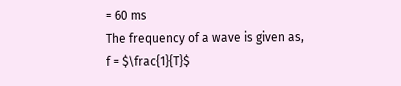= 60 ms
The frequency of a wave is given as,
f = $\frac{1}{T}$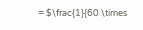= $\frac{1}{60 \times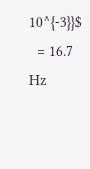10^{-3}}$
  = 16.7 Hz